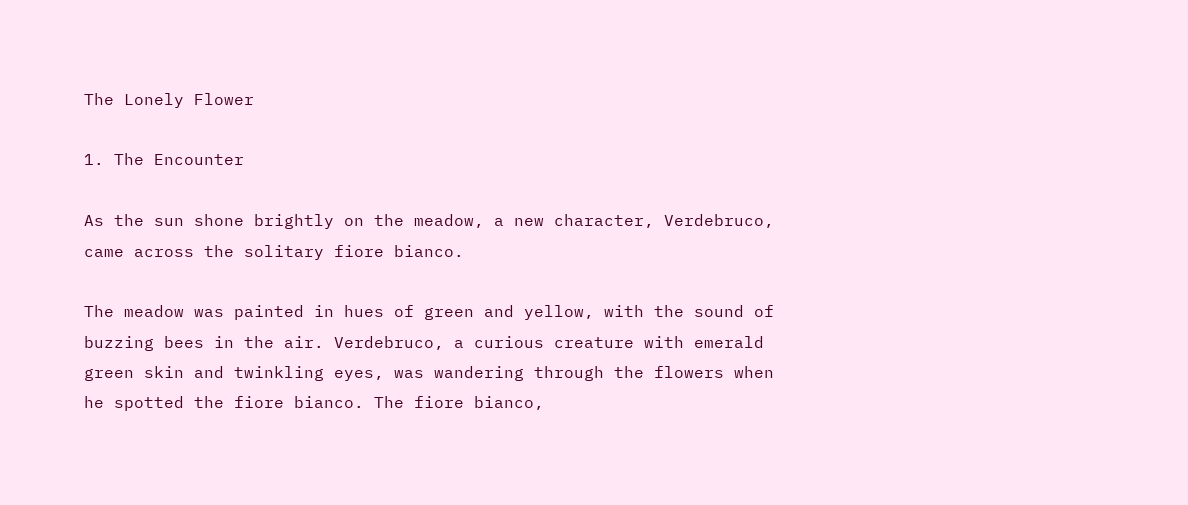The Lonely Flower

1. The Encounter

As the sun shone brightly on the meadow, a new character, Verdebruco, came across the solitary fiore bianco.

The meadow was painted in hues of green and yellow, with the sound of buzzing bees in the air. Verdebruco, a curious creature with emerald green skin and twinkling eyes, was wandering through the flowers when he spotted the fiore bianco. The fiore bianco,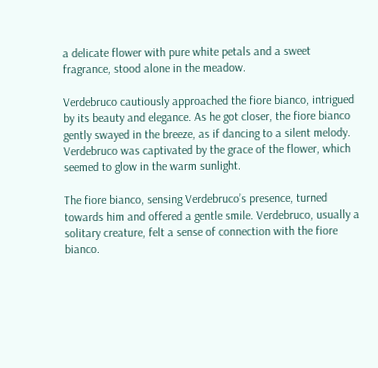a delicate flower with pure white petals and a sweet fragrance, stood alone in the meadow.

Verdebruco cautiously approached the fiore bianco, intrigued by its beauty and elegance. As he got closer, the fiore bianco gently swayed in the breeze, as if dancing to a silent melody. Verdebruco was captivated by the grace of the flower, which seemed to glow in the warm sunlight.

The fiore bianco, sensing Verdebruco’s presence, turned towards him and offered a gentle smile. Verdebruco, usually a solitary creature, felt a sense of connection with the fiore bianco.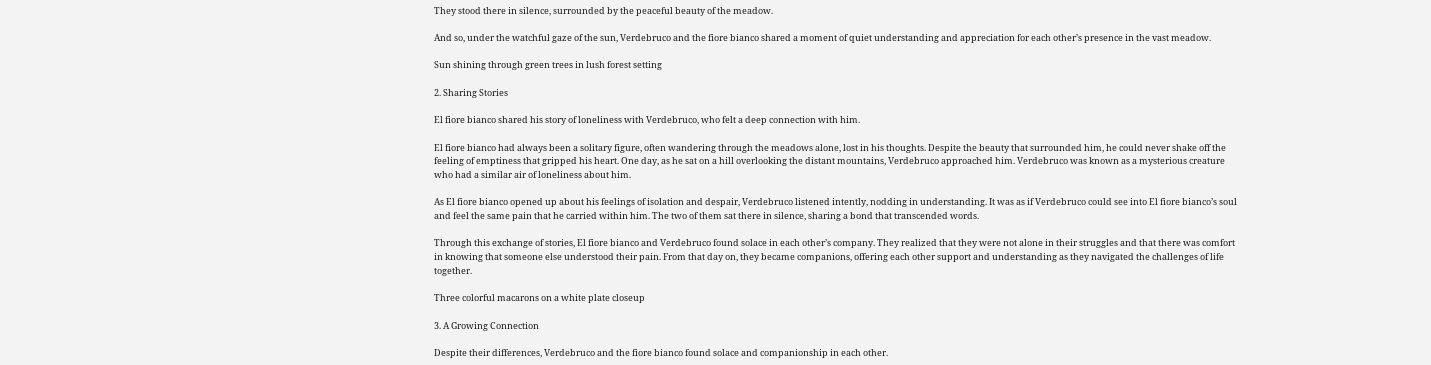They stood there in silence, surrounded by the peaceful beauty of the meadow.

And so, under the watchful gaze of the sun, Verdebruco and the fiore bianco shared a moment of quiet understanding and appreciation for each other’s presence in the vast meadow.

Sun shining through green trees in lush forest setting

2. Sharing Stories

El fiore bianco shared his story of loneliness with Verdebruco, who felt a deep connection with him.

El fiore bianco had always been a solitary figure, often wandering through the meadows alone, lost in his thoughts. Despite the beauty that surrounded him, he could never shake off the feeling of emptiness that gripped his heart. One day, as he sat on a hill overlooking the distant mountains, Verdebruco approached him. Verdebruco was known as a mysterious creature who had a similar air of loneliness about him.

As El fiore bianco opened up about his feelings of isolation and despair, Verdebruco listened intently, nodding in understanding. It was as if Verdebruco could see into El fiore bianco’s soul and feel the same pain that he carried within him. The two of them sat there in silence, sharing a bond that transcended words.

Through this exchange of stories, El fiore bianco and Verdebruco found solace in each other’s company. They realized that they were not alone in their struggles and that there was comfort in knowing that someone else understood their pain. From that day on, they became companions, offering each other support and understanding as they navigated the challenges of life together.

Three colorful macarons on a white plate closeup

3. A Growing Connection

Despite their differences, Verdebruco and the fiore bianco found solace and companionship in each other.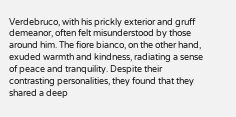Verdebruco, with his prickly exterior and gruff demeanor, often felt misunderstood by those around him. The fiore bianco, on the other hand, exuded warmth and kindness, radiating a sense of peace and tranquility. Despite their contrasting personalities, they found that they shared a deep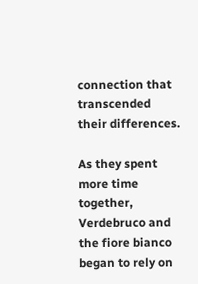connection that transcended their differences.

As they spent more time together, Verdebruco and the fiore bianco began to rely on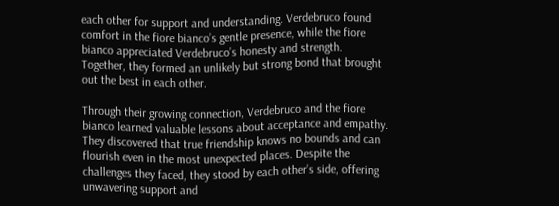each other for support and understanding. Verdebruco found comfort in the fiore bianco’s gentle presence, while the fiore bianco appreciated Verdebruco’s honesty and strength. Together, they formed an unlikely but strong bond that brought out the best in each other.

Through their growing connection, Verdebruco and the fiore bianco learned valuable lessons about acceptance and empathy. They discovered that true friendship knows no bounds and can flourish even in the most unexpected places. Despite the challenges they faced, they stood by each other’s side, offering unwavering support and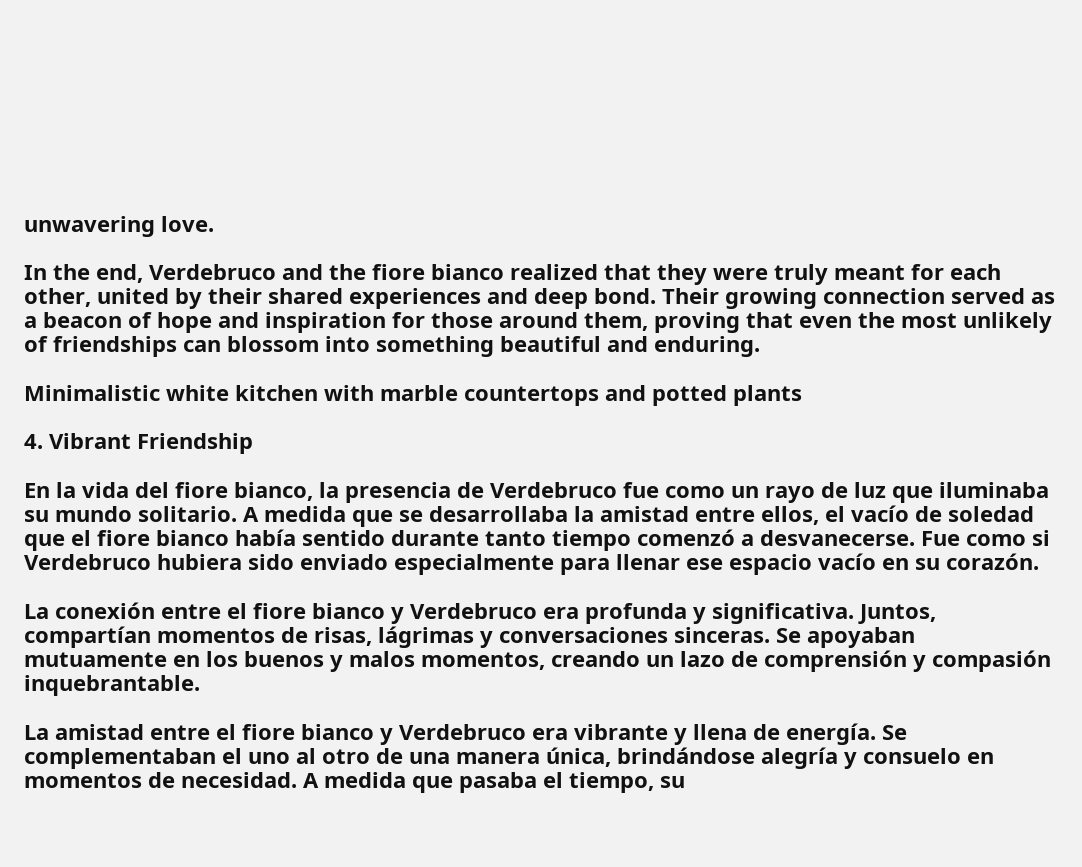unwavering love.

In the end, Verdebruco and the fiore bianco realized that they were truly meant for each other, united by their shared experiences and deep bond. Their growing connection served as a beacon of hope and inspiration for those around them, proving that even the most unlikely of friendships can blossom into something beautiful and enduring.

Minimalistic white kitchen with marble countertops and potted plants

4. Vibrant Friendship

En la vida del fiore bianco, la presencia de Verdebruco fue como un rayo de luz que iluminaba su mundo solitario. A medida que se desarrollaba la amistad entre ellos, el vacío de soledad que el fiore bianco había sentido durante tanto tiempo comenzó a desvanecerse. Fue como si Verdebruco hubiera sido enviado especialmente para llenar ese espacio vacío en su corazón.

La conexión entre el fiore bianco y Verdebruco era profunda y significativa. Juntos, compartían momentos de risas, lágrimas y conversaciones sinceras. Se apoyaban mutuamente en los buenos y malos momentos, creando un lazo de comprensión y compasión inquebrantable.

La amistad entre el fiore bianco y Verdebruco era vibrante y llena de energía. Se complementaban el uno al otro de una manera única, brindándose alegría y consuelo en momentos de necesidad. A medida que pasaba el tiempo, su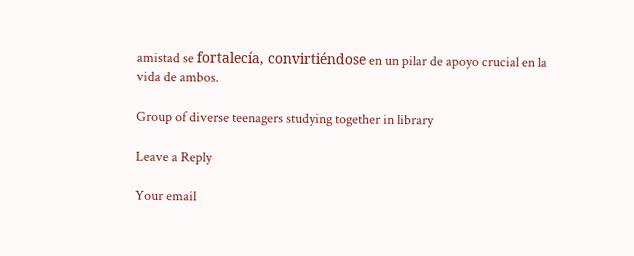amistad se fortalecía, convirtiéndose en un pilar de apoyo crucial en la vida de ambos.

Group of diverse teenagers studying together in library

Leave a Reply

Your email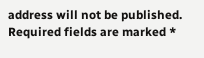address will not be published. Required fields are marked *